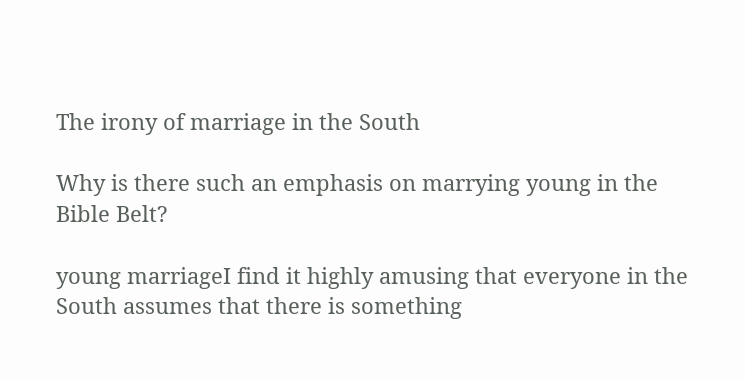The irony of marriage in the South

Why is there such an emphasis on marrying young in the Bible Belt?

young marriageI find it highly amusing that everyone in the South assumes that there is something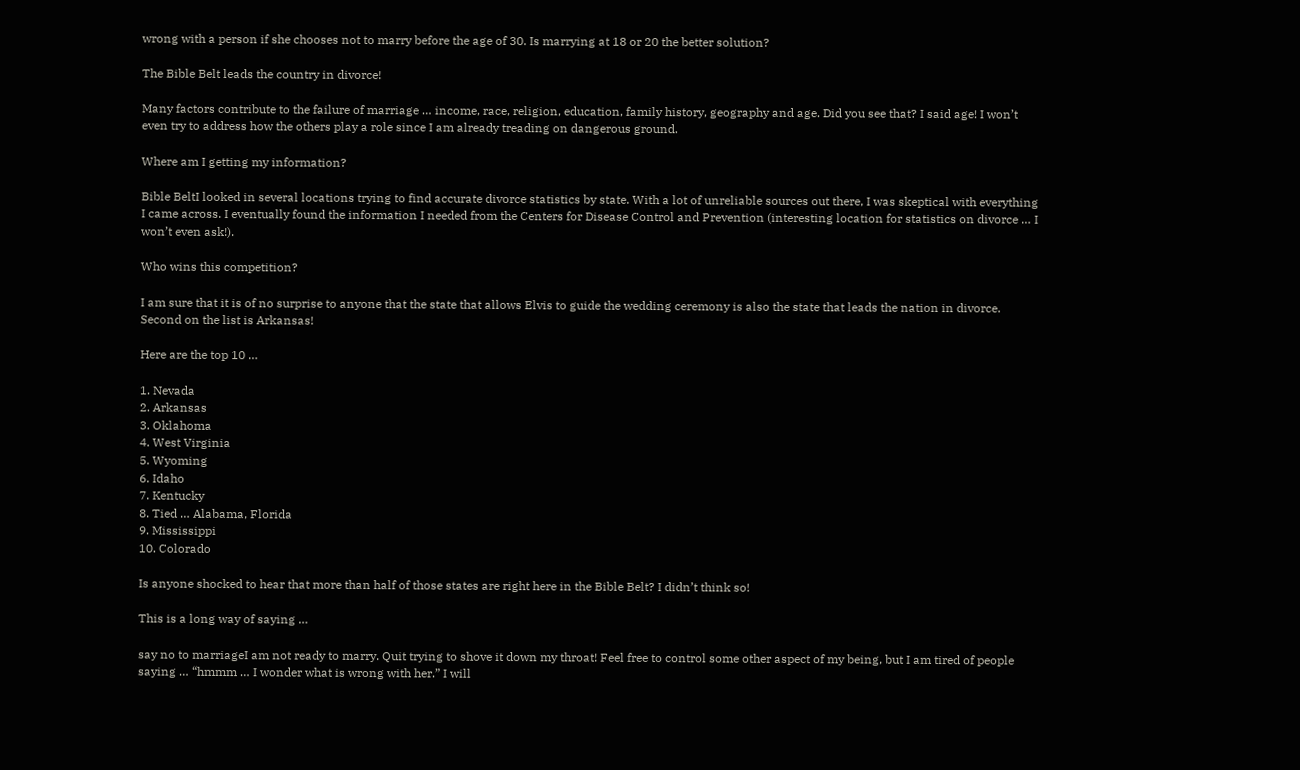wrong with a person if she chooses not to marry before the age of 30. Is marrying at 18 or 20 the better solution?

The Bible Belt leads the country in divorce!

Many factors contribute to the failure of marriage … income, race, religion, education, family history, geography and age. Did you see that? I said age! I won’t even try to address how the others play a role since I am already treading on dangerous ground.

Where am I getting my information?

Bible BeltI looked in several locations trying to find accurate divorce statistics by state. With a lot of unreliable sources out there, I was skeptical with everything I came across. I eventually found the information I needed from the Centers for Disease Control and Prevention (interesting location for statistics on divorce … I won’t even ask!).

Who wins this competition?

I am sure that it is of no surprise to anyone that the state that allows Elvis to guide the wedding ceremony is also the state that leads the nation in divorce. Second on the list is Arkansas!

Here are the top 10 …

1. Nevada
2. Arkansas
3. Oklahoma
4. West Virginia
5. Wyoming
6. Idaho
7. Kentucky
8. Tied … Alabama, Florida
9. Mississippi
10. Colorado

Is anyone shocked to hear that more than half of those states are right here in the Bible Belt? I didn’t think so!

This is a long way of saying …

say no to marriageI am not ready to marry. Quit trying to shove it down my throat! Feel free to control some other aspect of my being, but I am tired of people saying … “hmmm … I wonder what is wrong with her.” I will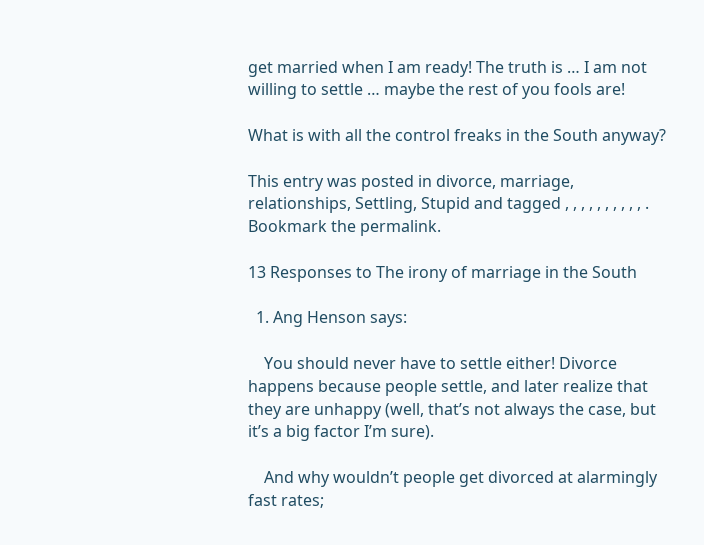get married when I am ready! The truth is … I am not willing to settle … maybe the rest of you fools are!

What is with all the control freaks in the South anyway?

This entry was posted in divorce, marriage, relationships, Settling, Stupid and tagged , , , , , , , , , , . Bookmark the permalink.

13 Responses to The irony of marriage in the South

  1. Ang Henson says:

    You should never have to settle either! Divorce happens because people settle, and later realize that they are unhappy (well, that’s not always the case, but it’s a big factor I’m sure).

    And why wouldn’t people get divorced at alarmingly fast rates;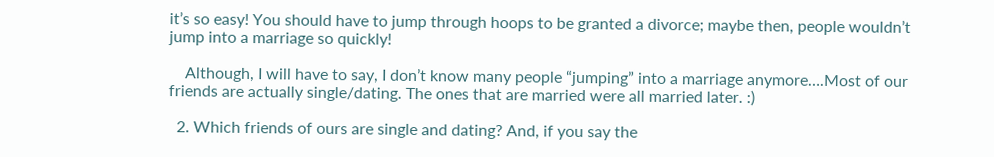it’s so easy! You should have to jump through hoops to be granted a divorce; maybe then, people wouldn’t jump into a marriage so quickly!

    Although, I will have to say, I don’t know many people “jumping” into a marriage anymore….Most of our friends are actually single/dating. The ones that are married were all married later. :)

  2. Which friends of ours are single and dating? And, if you say the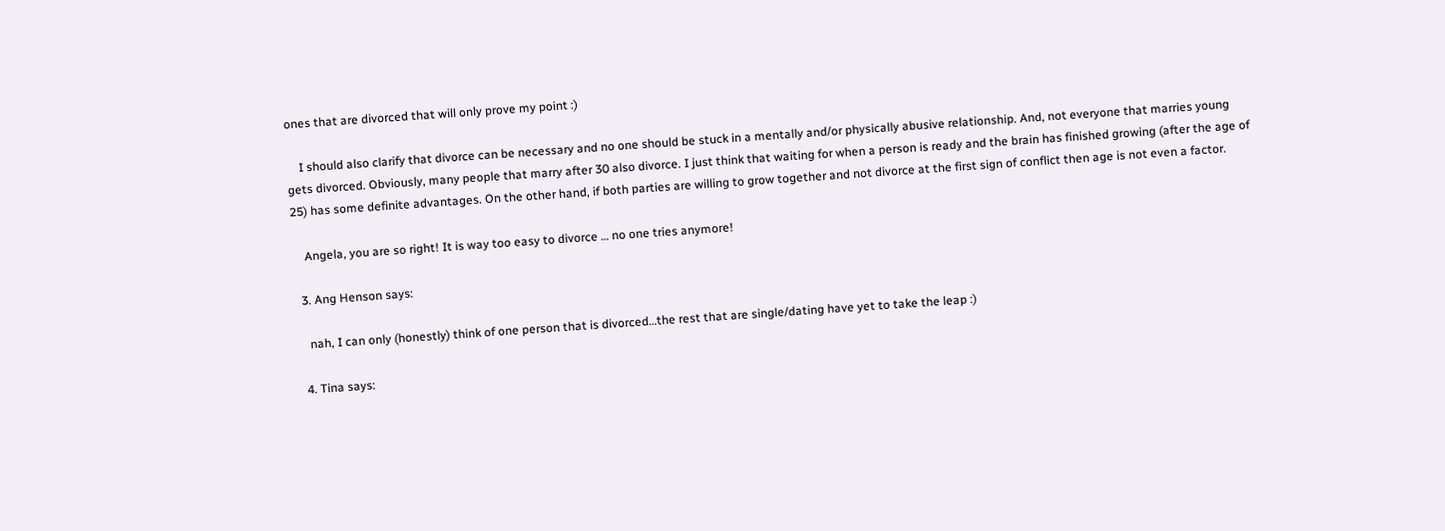ones that are divorced that will only prove my point :)

    I should also clarify that divorce can be necessary and no one should be stuck in a mentally and/or physically abusive relationship. And, not everyone that marries young gets divorced. Obviously, many people that marry after 30 also divorce. I just think that waiting for when a person is ready and the brain has finished growing (after the age of 25) has some definite advantages. On the other hand, if both parties are willing to grow together and not divorce at the first sign of conflict then age is not even a factor.

    Angela, you are so right! It is way too easy to divorce … no one tries anymore!

  3. Ang Henson says:

    nah, I can only (honestly) think of one person that is divorced…the rest that are single/dating have yet to take the leap :)

  4. Tina says: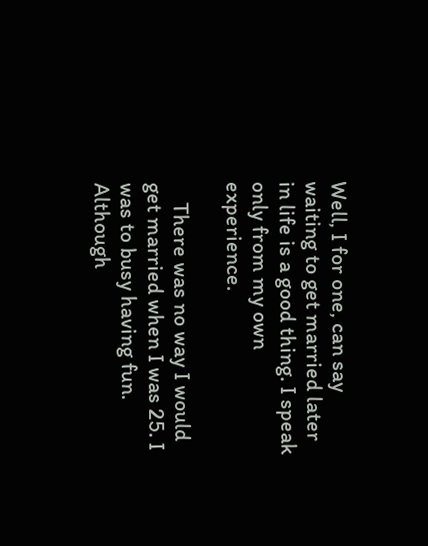Well, I for one, can say waiting to get married later in life is a good thing. I speak only from my own experience.

    There was no way I would get married when I was 25. I was to busy having fun. Although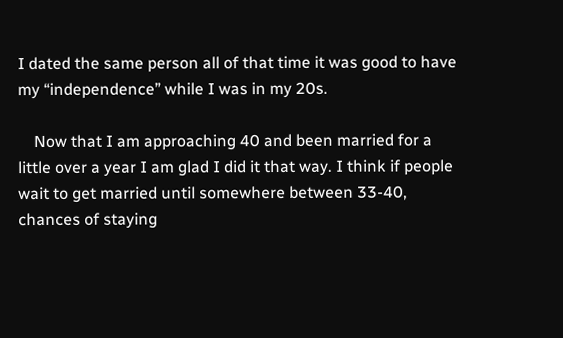I dated the same person all of that time it was good to have my “independence” while I was in my 20s.

    Now that I am approaching 40 and been married for a little over a year I am glad I did it that way. I think if people wait to get married until somewhere between 33-40, chances of staying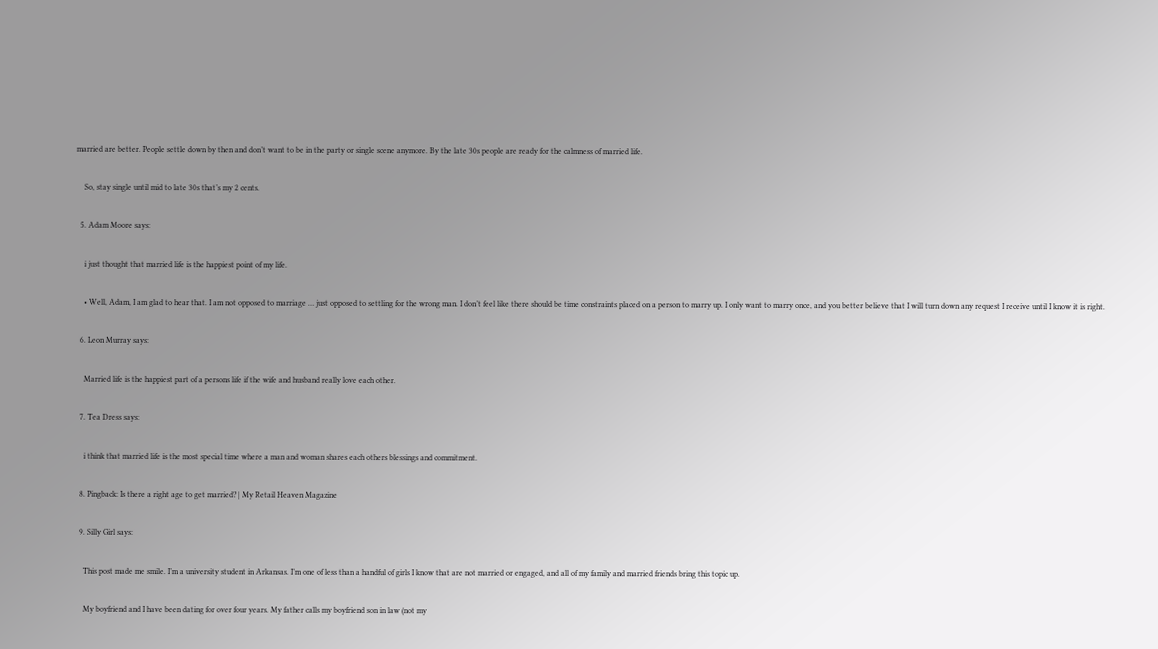married are better. People settle down by then and don’t want to be in the party or single scene anymore. By the late 30s people are ready for the calmness of married life.

    So, stay single until mid to late 30s that’s my 2 cents.

  5. Adam Moore says:

    i just thought that married life is the happiest point of my life.

    • Well, Adam, I am glad to hear that. I am not opposed to marriage … just opposed to settling for the wrong man. I don’t feel like there should be time constraints placed on a person to marry up. I only want to marry once, and you better believe that I will turn down any request I receive until I know it is right.

  6. Leon Murray says:

    Married life is the happiest part of a persons life if the wife and husband really love each other.

  7. Tea Dress says:

    i think that married life is the most special time where a man and woman shares each others blessings and commitment.

  8. Pingback: Is there a right age to get married? | My Retail Heaven Magazine

  9. Silly Girl says:

    This post made me smile. I’m a university student in Arkansas. I’m one of less than a handful of girls I know that are not married or engaged, and all of my family and married friends bring this topic up.

    My boyfriend and I have been dating for over four years. My father calls my boyfriend son in law (not my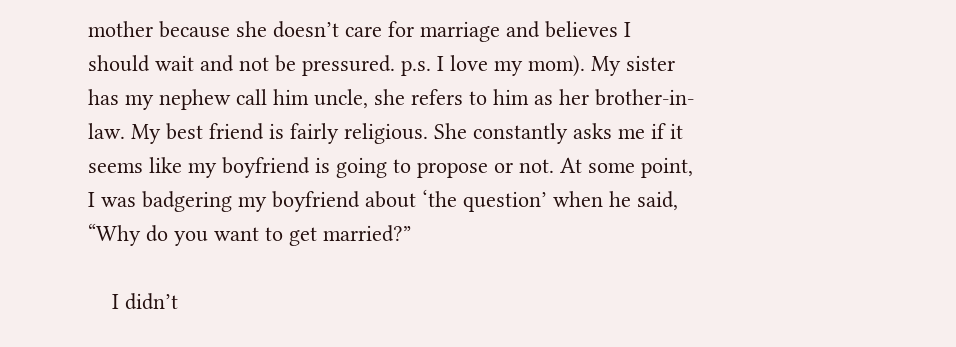mother because she doesn’t care for marriage and believes I should wait and not be pressured. p.s. I love my mom). My sister has my nephew call him uncle, she refers to him as her brother-in-law. My best friend is fairly religious. She constantly asks me if it seems like my boyfriend is going to propose or not. At some point, I was badgering my boyfriend about ‘the question’ when he said, “Why do you want to get married?”

    I didn’t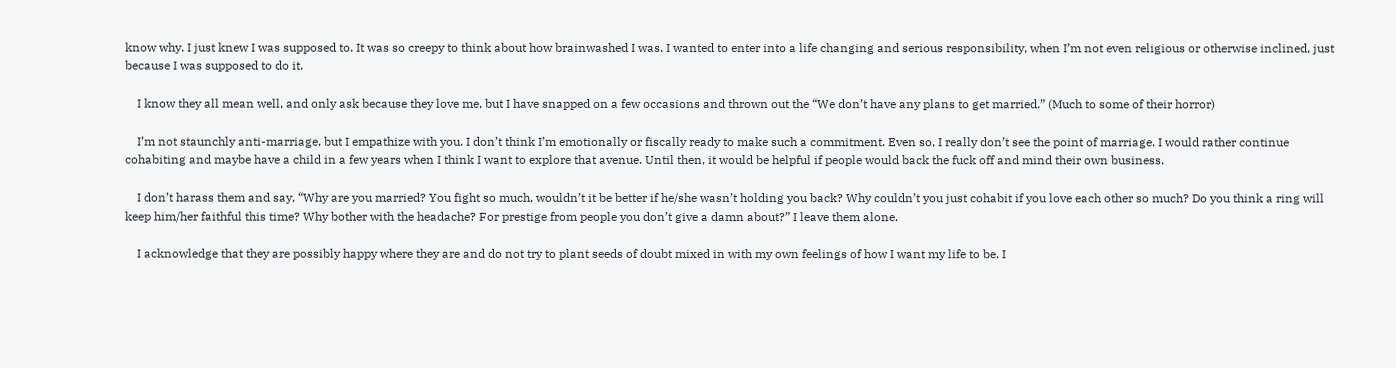know why. I just knew I was supposed to. It was so creepy to think about how brainwashed I was. I wanted to enter into a life changing and serious responsibility, when I’m not even religious or otherwise inclined, just because I was supposed to do it.

    I know they all mean well, and only ask because they love me, but I have snapped on a few occasions and thrown out the “We don’t have any plans to get married.” (Much to some of their horror)

    I’m not staunchly anti-marriage, but I empathize with you. I don’t think I’m emotionally or fiscally ready to make such a commitment. Even so, I really don’t see the point of marriage. I would rather continue cohabiting and maybe have a child in a few years when I think I want to explore that avenue. Until then, it would be helpful if people would back the fuck off and mind their own business.

    I don’t harass them and say, “Why are you married? You fight so much, wouldn’t it be better if he/she wasn’t holding you back? Why couldn’t you just cohabit if you love each other so much? Do you think a ring will keep him/her faithful this time? Why bother with the headache? For prestige from people you don’t give a damn about?” I leave them alone.

    I acknowledge that they are possibly happy where they are and do not try to plant seeds of doubt mixed in with my own feelings of how I want my life to be. I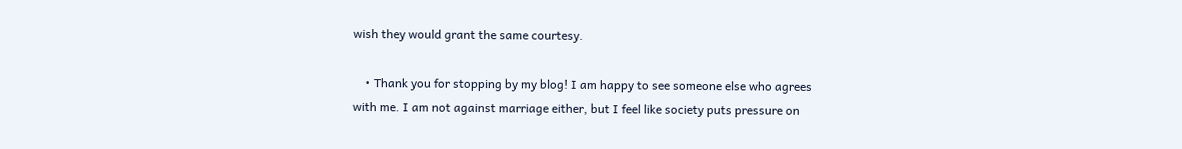wish they would grant the same courtesy.

    • Thank you for stopping by my blog! I am happy to see someone else who agrees with me. I am not against marriage either, but I feel like society puts pressure on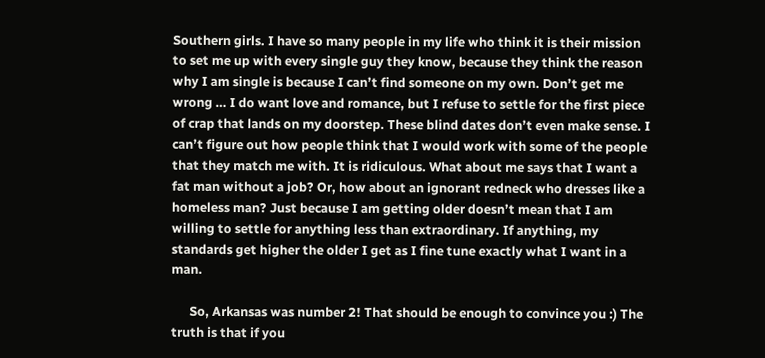Southern girls. I have so many people in my life who think it is their mission to set me up with every single guy they know, because they think the reason why I am single is because I can’t find someone on my own. Don’t get me wrong … I do want love and romance, but I refuse to settle for the first piece of crap that lands on my doorstep. These blind dates don’t even make sense. I can’t figure out how people think that I would work with some of the people that they match me with. It is ridiculous. What about me says that I want a fat man without a job? Or, how about an ignorant redneck who dresses like a homeless man? Just because I am getting older doesn’t mean that I am willing to settle for anything less than extraordinary. If anything, my standards get higher the older I get as I fine tune exactly what I want in a man.

      So, Arkansas was number 2! That should be enough to convince you :) The truth is that if you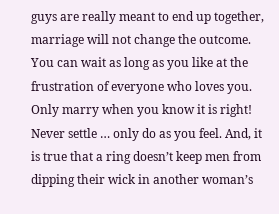guys are really meant to end up together, marriage will not change the outcome. You can wait as long as you like at the frustration of everyone who loves you. Only marry when you know it is right! Never settle … only do as you feel. And, it is true that a ring doesn’t keep men from dipping their wick in another woman’s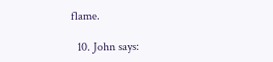flame.

  10. John says: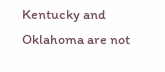Kentucky and Oklahoma are not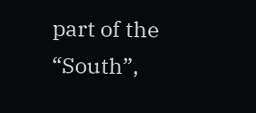part of the “South”,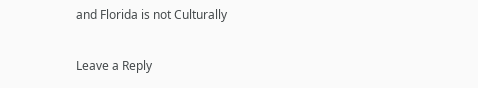and Florida is not Culturally

Leave a Reply